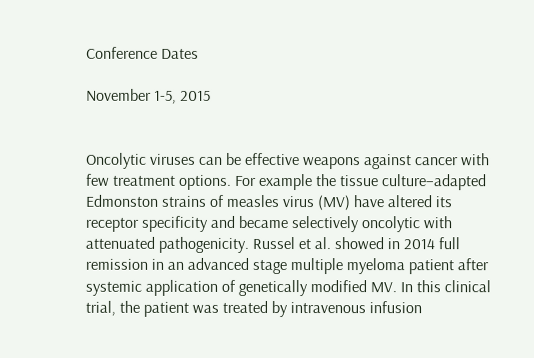Conference Dates

November 1-5, 2015


Oncolytic viruses can be effective weapons against cancer with few treatment options. For example the tissue culture–adapted Edmonston strains of measles virus (MV) have altered its receptor specificity and became selectively oncolytic with attenuated pathogenicity. Russel et al. showed in 2014 full remission in an advanced stage multiple myeloma patient after systemic application of genetically modified MV. In this clinical trial, the patient was treated by intravenous infusion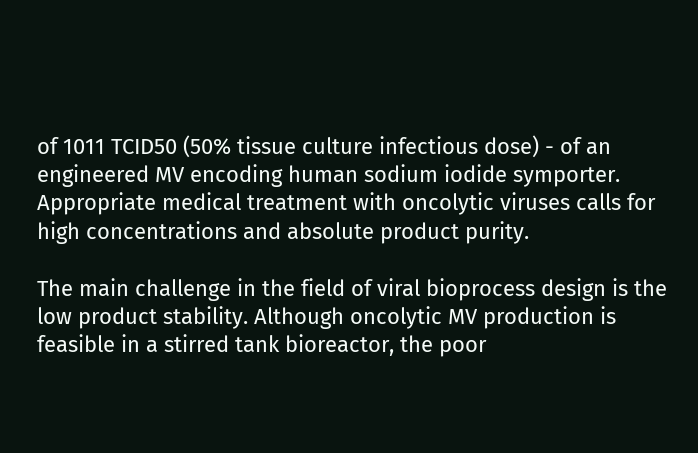of 1011 TCID50 (50% tissue culture infectious dose) - of an engineered MV encoding human sodium iodide symporter. Appropriate medical treatment with oncolytic viruses calls for high concentrations and absolute product purity.

The main challenge in the field of viral bioprocess design is the low product stability. Although oncolytic MV production is feasible in a stirred tank bioreactor, the poor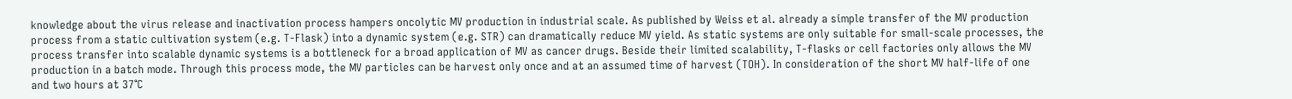knowledge about the virus release and inactivation process hampers oncolytic MV production in industrial scale. As published by Weiss et al. already a simple transfer of the MV production process from a static cultivation system (e.g. T-Flask) into a dynamic system (e.g. STR) can dramatically reduce MV yield. As static systems are only suitable for small-scale processes, the process transfer into scalable dynamic systems is a bottleneck for a broad application of MV as cancer drugs. Beside their limited scalability, T-flasks or cell factories only allows the MV production in a batch mode. Through this process mode, the MV particles can be harvest only once and at an assumed time of harvest (TOH). In consideration of the short MV half-life of one and two hours at 37°C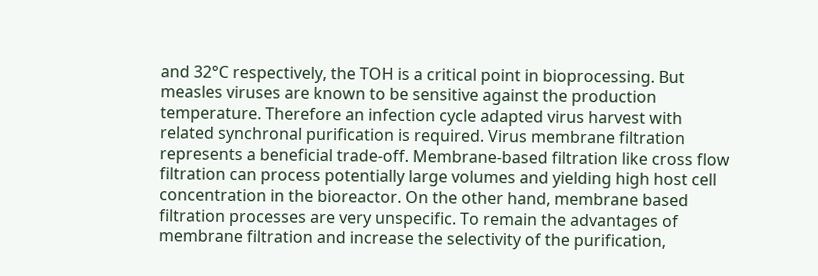and 32°C respectively, the TOH is a critical point in bioprocessing. But measles viruses are known to be sensitive against the production temperature. Therefore an infection cycle adapted virus harvest with related synchronal purification is required. Virus membrane filtration represents a beneficial trade-off. Membrane-based filtration like cross flow filtration can process potentially large volumes and yielding high host cell concentration in the bioreactor. On the other hand, membrane based filtration processes are very unspecific. To remain the advantages of membrane filtration and increase the selectivity of the purification,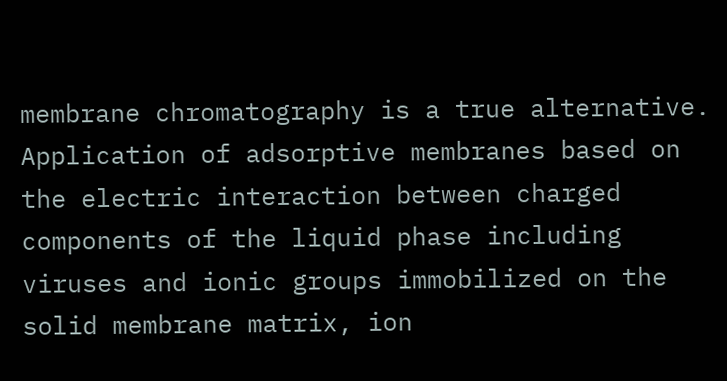membrane chromatography is a true alternative. Application of adsorptive membranes based on the electric interaction between charged components of the liquid phase including viruses and ionic groups immobilized on the solid membrane matrix, ion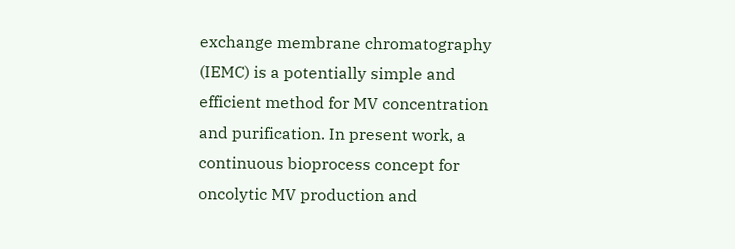exchange membrane chromatography (IEMC) is a potentially simple and efficient method for MV concentration and purification. In present work, a continuous bioprocess concept for oncolytic MV production and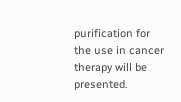purification for the use in cancer therapy will be presented.